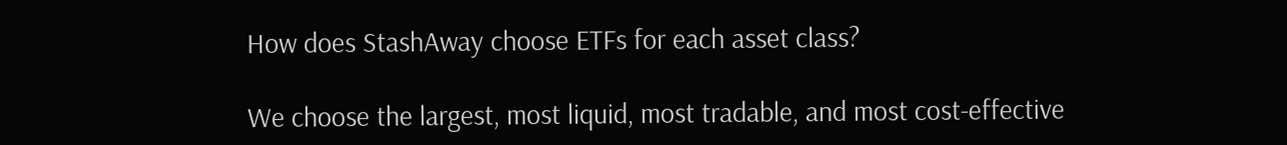How does StashAway choose ETFs for each asset class?

We choose the largest, most liquid, most tradable, and most cost-effective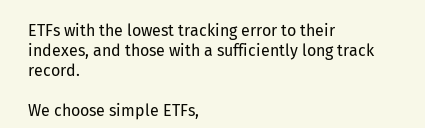ETFs with the lowest tracking error to their indexes, and those with a sufficiently long track record.

We choose simple ETFs,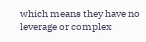which means they have no leverage or complex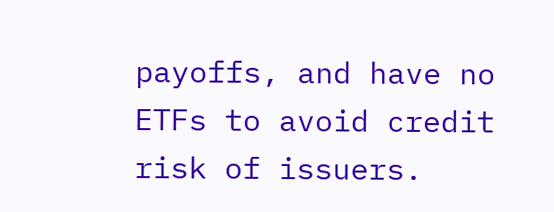payoffs, and have no ETFs to avoid credit risk of issuers.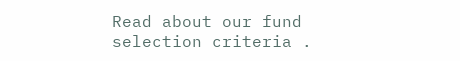Read about our fund selection criteria .